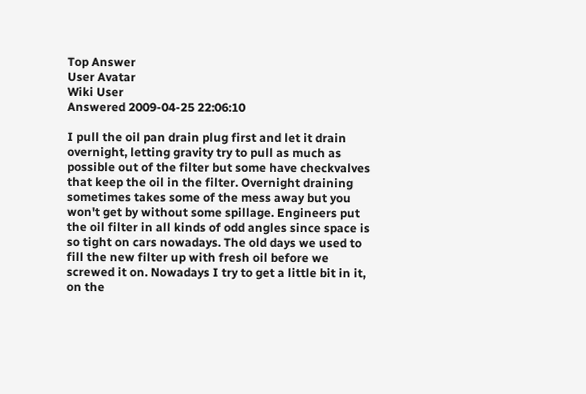Top Answer
User Avatar
Wiki User
Answered 2009-04-25 22:06:10

I pull the oil pan drain plug first and let it drain overnight, letting gravity try to pull as much as possible out of the filter but some have checkvalves that keep the oil in the filter. Overnight draining sometimes takes some of the mess away but you won't get by without some spillage. Engineers put the oil filter in all kinds of odd angles since space is so tight on cars nowadays. The old days we used to fill the new filter up with fresh oil before we screwed it on. Nowadays I try to get a little bit in it, on the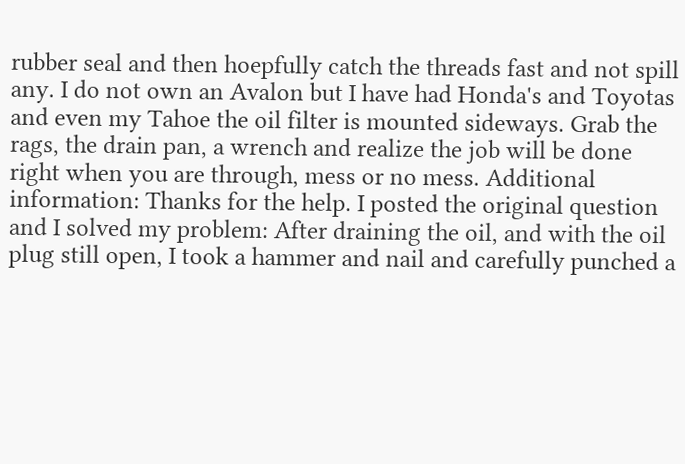rubber seal and then hoepfully catch the threads fast and not spill any. I do not own an Avalon but I have had Honda's and Toyotas and even my Tahoe the oil filter is mounted sideways. Grab the rags, the drain pan, a wrench and realize the job will be done right when you are through, mess or no mess. Additional information: Thanks for the help. I posted the original question and I solved my problem: After draining the oil, and with the oil plug still open, I took a hammer and nail and carefully punched a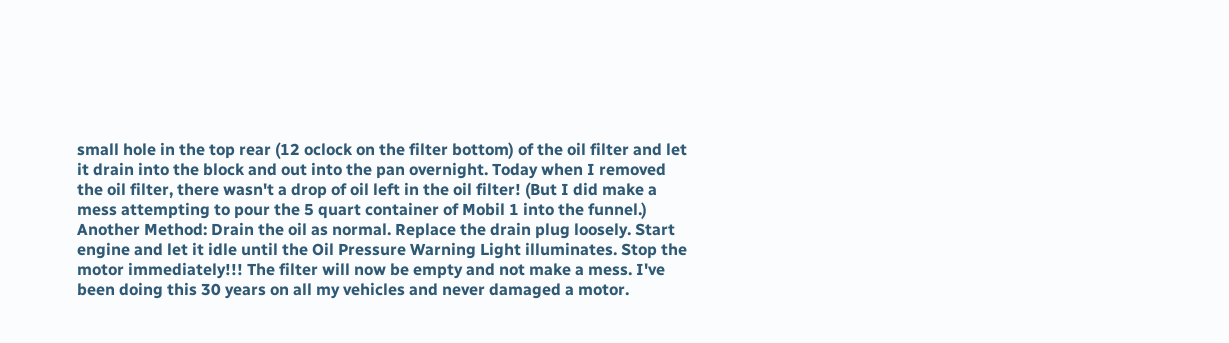small hole in the top rear (12 oclock on the filter bottom) of the oil filter and let it drain into the block and out into the pan overnight. Today when I removed the oil filter, there wasn't a drop of oil left in the oil filter! (But I did make a mess attempting to pour the 5 quart container of Mobil 1 into the funnel.) Another Method: Drain the oil as normal. Replace the drain plug loosely. Start engine and let it idle until the Oil Pressure Warning Light illuminates. Stop the motor immediately!!! The filter will now be empty and not make a mess. I've been doing this 30 years on all my vehicles and never damaged a motor.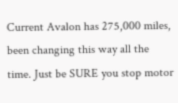Current Avalon has 275,000 miles, been changing this way all the time. Just be SURE you stop motor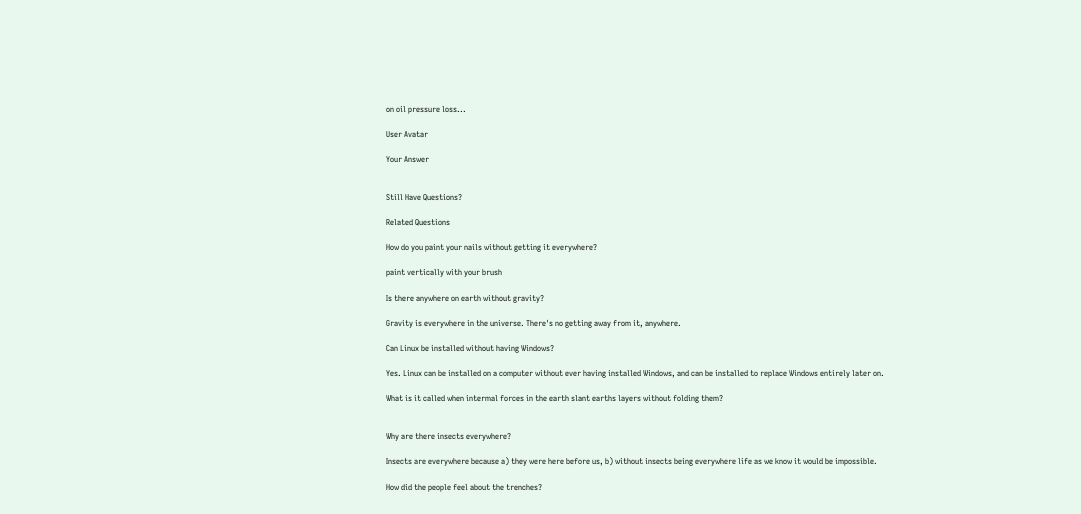on oil pressure loss...

User Avatar

Your Answer


Still Have Questions?

Related Questions

How do you paint your nails without getting it everywhere?

paint vertically with your brush

Is there anywhere on earth without gravity?

Gravity is everywhere in the universe. There's no getting away from it, anywhere.

Can Linux be installed without having Windows?

Yes. Linux can be installed on a computer without ever having installed Windows, and can be installed to replace Windows entirely later on.

What is it called when intermal forces in the earth slant earths layers without folding them?


Why are there insects everywhere?

Insects are everywhere because a) they were here before us, b) without insects being everywhere life as we know it would be impossible.

How did the people feel about the trenches?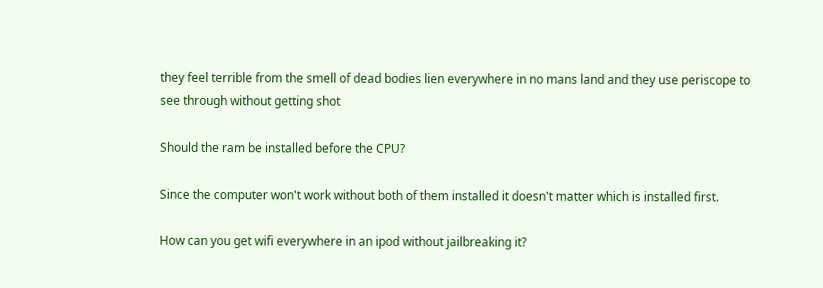they feel terrible from the smell of dead bodies lien everywhere in no mans land and they use periscope to see through without getting shot

Should the ram be installed before the CPU?

Since the computer won't work without both of them installed it doesn't matter which is installed first.

How can you get wifi everywhere in an ipod without jailbreaking it?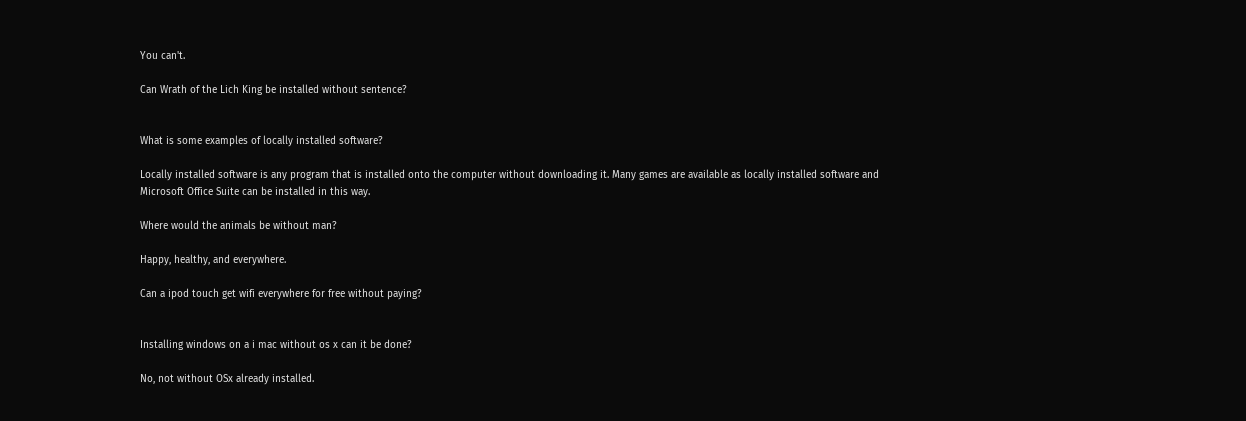You can't.

Can Wrath of the Lich King be installed without sentence?


What is some examples of locally installed software?

Locally installed software is any program that is installed onto the computer without downloading it. Many games are available as locally installed software and Microsoft Office Suite can be installed in this way.

Where would the animals be without man?

Happy, healthy, and everywhere.

Can a ipod touch get wifi everywhere for free without paying?


Installing windows on a i mac without os x can it be done?

No, not without OSx already installed.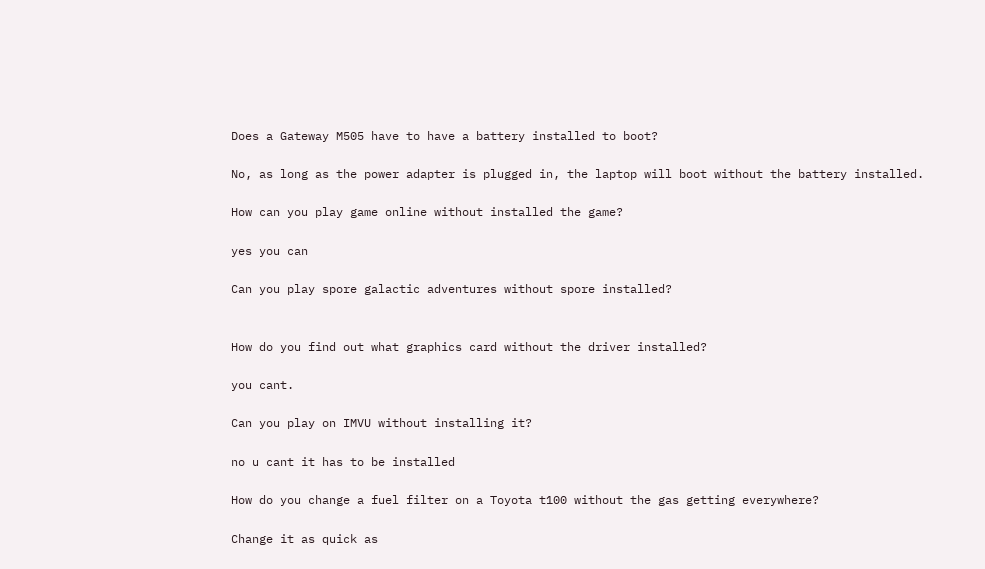Does a Gateway M505 have to have a battery installed to boot?

No, as long as the power adapter is plugged in, the laptop will boot without the battery installed.

How can you play game online without installed the game?

yes you can

Can you play spore galactic adventures without spore installed?


How do you find out what graphics card without the driver installed?

you cant.

Can you play on IMVU without installing it?

no u cant it has to be installed

How do you change a fuel filter on a Toyota t100 without the gas getting everywhere?

Change it as quick as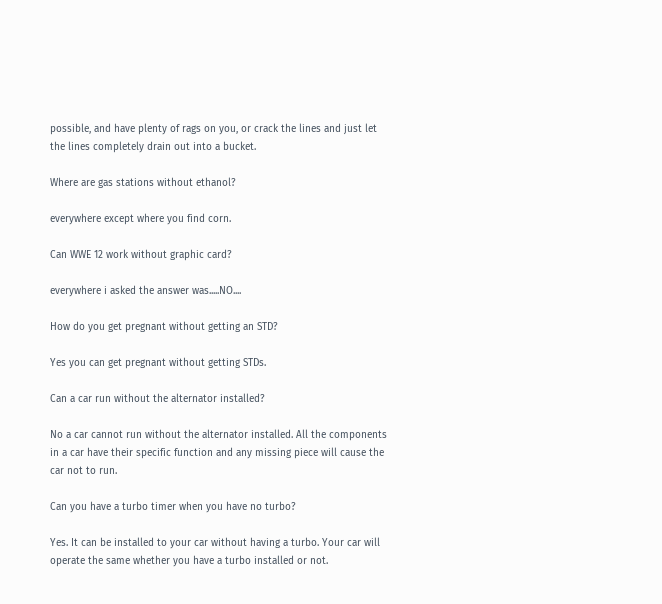possible, and have plenty of rags on you, or crack the lines and just let the lines completely drain out into a bucket.

Where are gas stations without ethanol?

everywhere except where you find corn.

Can WWE 12 work without graphic card?

everywhere i asked the answer was.....NO....

How do you get pregnant without getting an STD?

Yes you can get pregnant without getting STDs.

Can a car run without the alternator installed?

No a car cannot run without the alternator installed. All the components in a car have their specific function and any missing piece will cause the car not to run.

Can you have a turbo timer when you have no turbo?

Yes. It can be installed to your car without having a turbo. Your car will operate the same whether you have a turbo installed or not.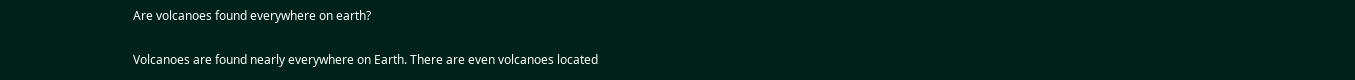Are volcanoes found everywhere on earth?

Volcanoes are found nearly everywhere on Earth. There are even volcanoes located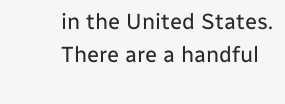in the United States. There are a handful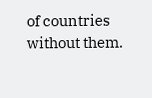of countries without them.